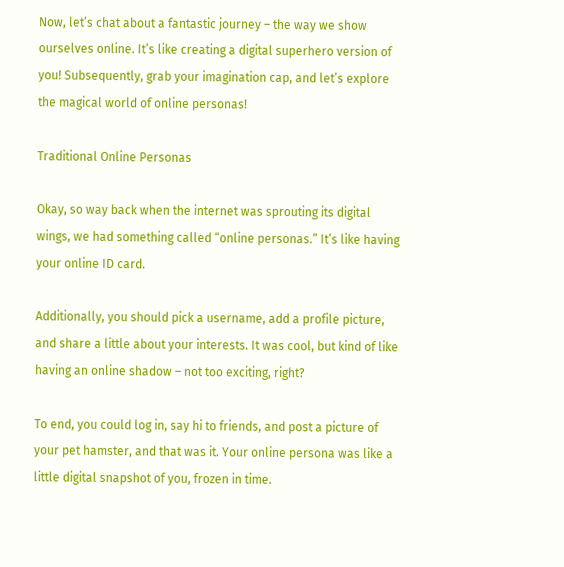Now, let’s chat about a fantastic journey – the way we show ourselves online. It’s like creating a digital superhero version of you! Subsequently, grab your imagination cap, and let’s explore the magical world of online personas!

Traditional Online Personas

Okay, so way back when the internet was sprouting its digital wings, we had something called “online personas.” It’s like having your online ID card.

Additionally, you should pick a username, add a profile picture, and share a little about your interests. It was cool, but kind of like having an online shadow – not too exciting, right?

To end, you could log in, say hi to friends, and post a picture of your pet hamster, and that was it. Your online persona was like a little digital snapshot of you, frozen in time.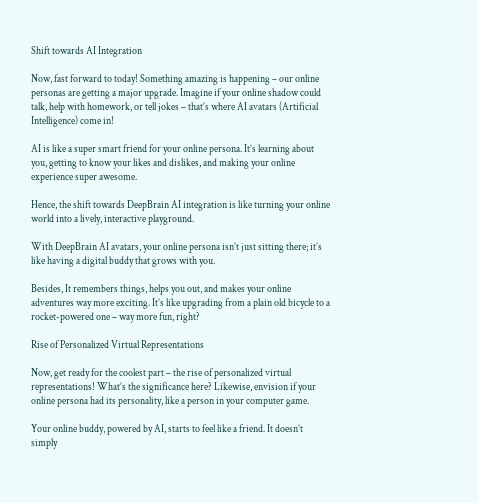Shift towards AI Integration

Now, fast forward to today! Something amazing is happening – our online personas are getting a major upgrade. Imagine if your online shadow could talk, help with homework, or tell jokes – that’s where AI avatars (Artificial Intelligence) come in!

AI is like a super smart friend for your online persona. It’s learning about you, getting to know your likes and dislikes, and making your online experience super awesome.

Hence, the shift towards DeepBrain AI integration is like turning your online world into a lively, interactive playground.

With DeepBrain AI avatars, your online persona isn’t just sitting there; it’s like having a digital buddy that grows with you.

Besides, It remembers things, helps you out, and makes your online adventures way more exciting. It’s like upgrading from a plain old bicycle to a rocket-powered one – way more fun, right?

Rise of Personalized Virtual Representations

Now, get ready for the coolest part – the rise of personalized virtual representations! What’s the significance here? Likewise, envision if your online persona had its personality, like a person in your computer game.

Your online buddy, powered by AI, starts to feel like a friend. It doesn’t simply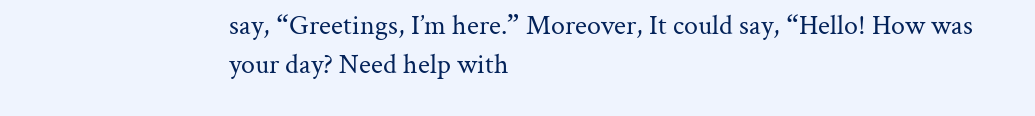say, “Greetings, I’m here.” Moreover, It could say, “Hello! How was your day? Need help with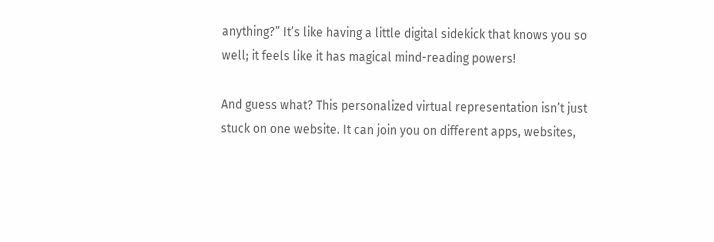anything?” It’s like having a little digital sidekick that knows you so well; it feels like it has magical mind-reading powers!

And guess what? This personalized virtual representation isn’t just stuck on one website. It can join you on different apps, websites,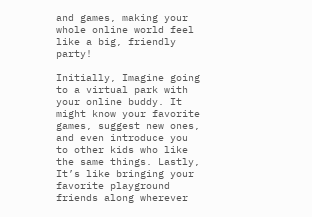and games, making your whole online world feel like a big, friendly party!

Initially, Imagine going to a virtual park with your online buddy. It might know your favorite games, suggest new ones, and even introduce you to other kids who like the same things. Lastly, It’s like bringing your favorite playground friends along wherever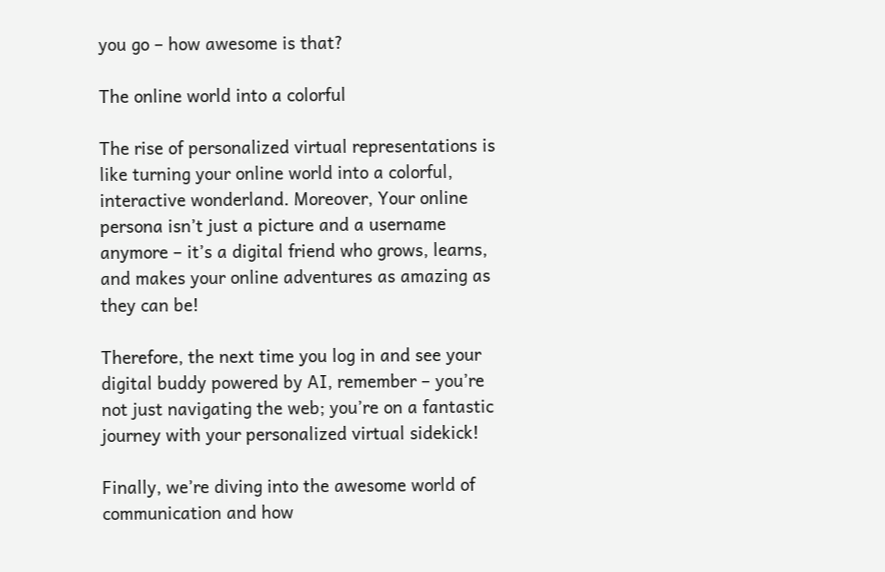you go – how awesome is that?

The online world into a colorful

The rise of personalized virtual representations is like turning your online world into a colorful, interactive wonderland. Moreover, Your online persona isn’t just a picture and a username anymore – it’s a digital friend who grows, learns, and makes your online adventures as amazing as they can be!

Therefore, the next time you log in and see your digital buddy powered by AI, remember – you’re not just navigating the web; you’re on a fantastic journey with your personalized virtual sidekick!

Finally, we’re diving into the awesome world of communication and how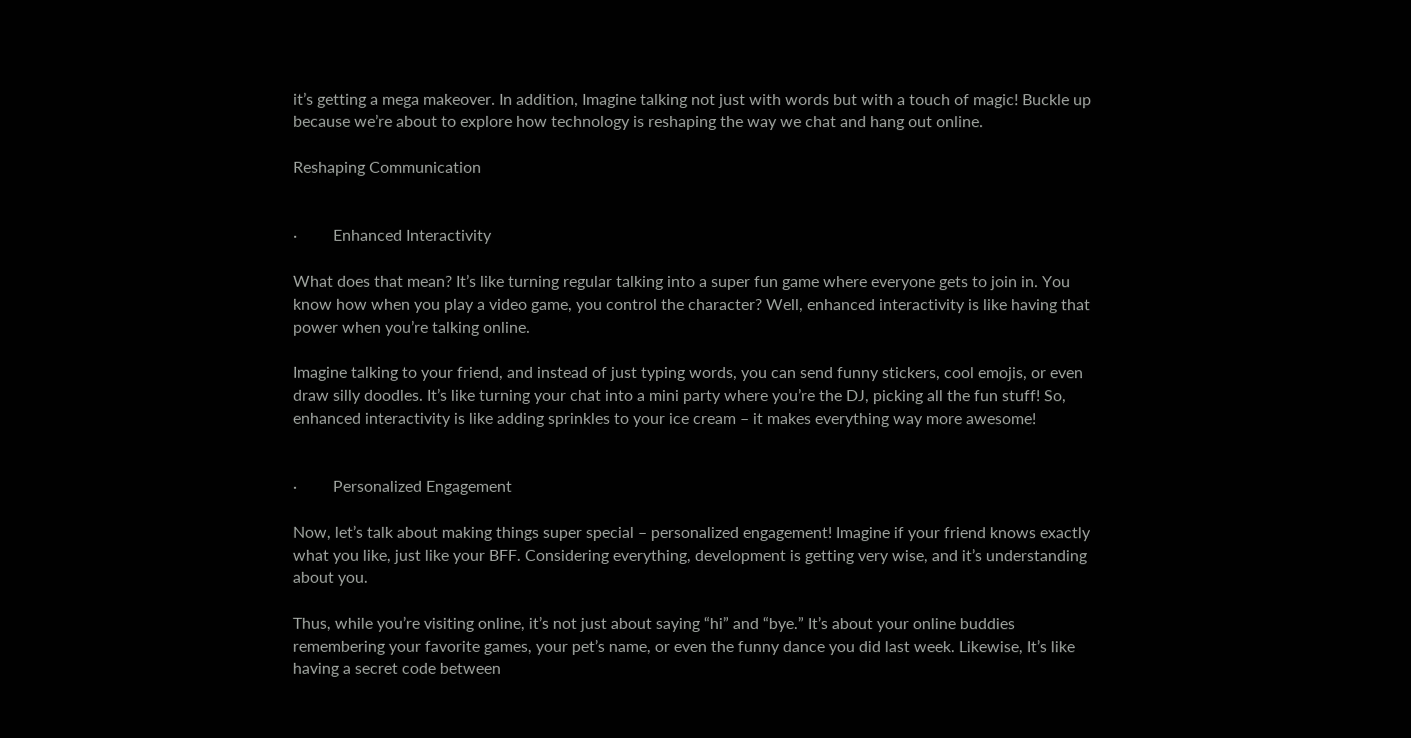it’s getting a mega makeover. In addition, Imagine talking not just with words but with a touch of magic! Buckle up because we’re about to explore how technology is reshaping the way we chat and hang out online.

Reshaping Communication


·         Enhanced Interactivity

What does that mean? It’s like turning regular talking into a super fun game where everyone gets to join in. You know how when you play a video game, you control the character? Well, enhanced interactivity is like having that power when you’re talking online.

Imagine talking to your friend, and instead of just typing words, you can send funny stickers, cool emojis, or even draw silly doodles. It’s like turning your chat into a mini party where you’re the DJ, picking all the fun stuff! So, enhanced interactivity is like adding sprinkles to your ice cream – it makes everything way more awesome!


·         Personalized Engagement

Now, let’s talk about making things super special – personalized engagement! Imagine if your friend knows exactly what you like, just like your BFF. Considering everything, development is getting very wise, and it’s understanding about you.

Thus, while you’re visiting online, it’s not just about saying “hi” and “bye.” It’s about your online buddies remembering your favorite games, your pet’s name, or even the funny dance you did last week. Likewise, It’s like having a secret code between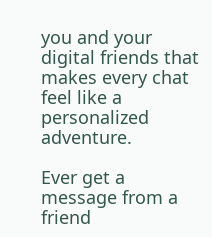you and your digital friends that makes every chat feel like a personalized adventure.

Ever get a message from a friend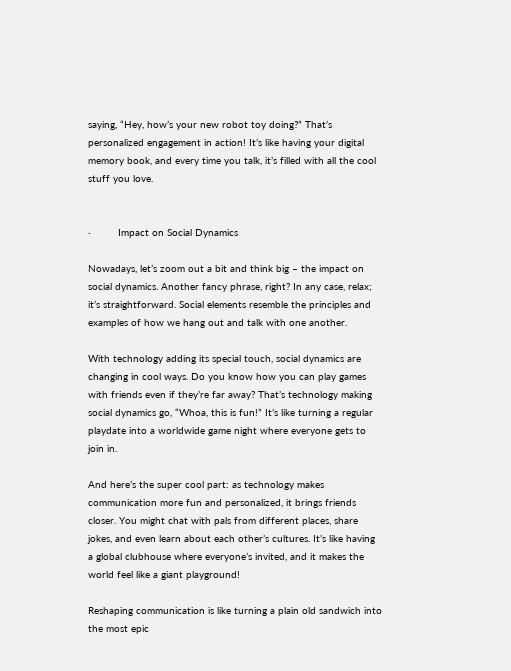saying, “Hey, how’s your new robot toy doing?” That’s personalized engagement in action! It’s like having your digital memory book, and every time you talk, it’s filled with all the cool stuff you love.


·         Impact on Social Dynamics

Nowadays, let’s zoom out a bit and think big – the impact on social dynamics. Another fancy phrase, right? In any case, relax; it’s straightforward. Social elements resemble the principles and examples of how we hang out and talk with one another.

With technology adding its special touch, social dynamics are changing in cool ways. Do you know how you can play games with friends even if they’re far away? That’s technology making social dynamics go, “Whoa, this is fun!” It’s like turning a regular playdate into a worldwide game night where everyone gets to join in.

And here’s the super cool part: as technology makes communication more fun and personalized, it brings friends closer. You might chat with pals from different places, share jokes, and even learn about each other’s cultures. It’s like having a global clubhouse where everyone’s invited, and it makes the world feel like a giant playground!

Reshaping communication is like turning a plain old sandwich into the most epic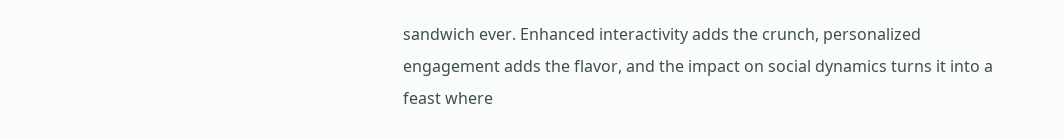sandwich ever. Enhanced interactivity adds the crunch, personalized engagement adds the flavor, and the impact on social dynamics turns it into a feast where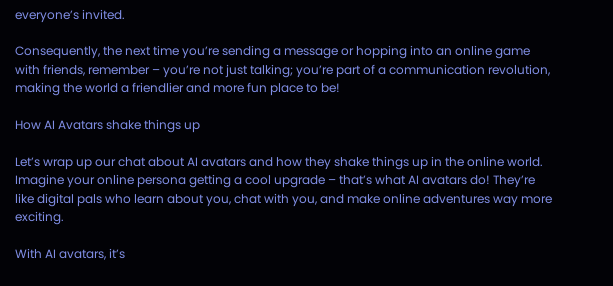everyone’s invited.

Consequently, the next time you’re sending a message or hopping into an online game with friends, remember – you’re not just talking; you’re part of a communication revolution, making the world a friendlier and more fun place to be!

How AI Avatars shake things up

Let’s wrap up our chat about AI avatars and how they shake things up in the online world. Imagine your online persona getting a cool upgrade – that’s what AI avatars do! They’re like digital pals who learn about you, chat with you, and make online adventures way more exciting.

With AI avatars, it’s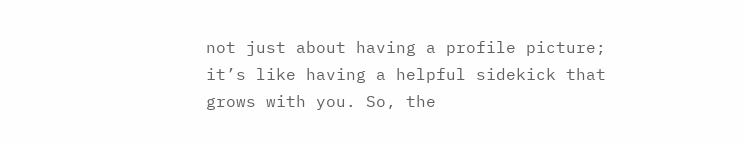not just about having a profile picture; it’s like having a helpful sidekick that grows with you. So, the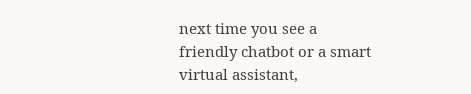next time you see a friendly chatbot or a smart virtual assistant,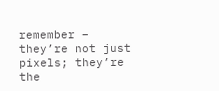remember – they’re not just pixels; they’re the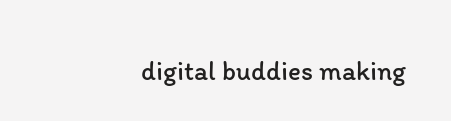digital buddies making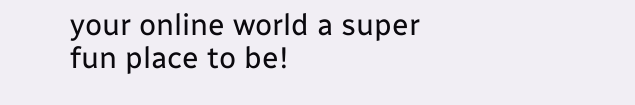your online world a super fun place to be!